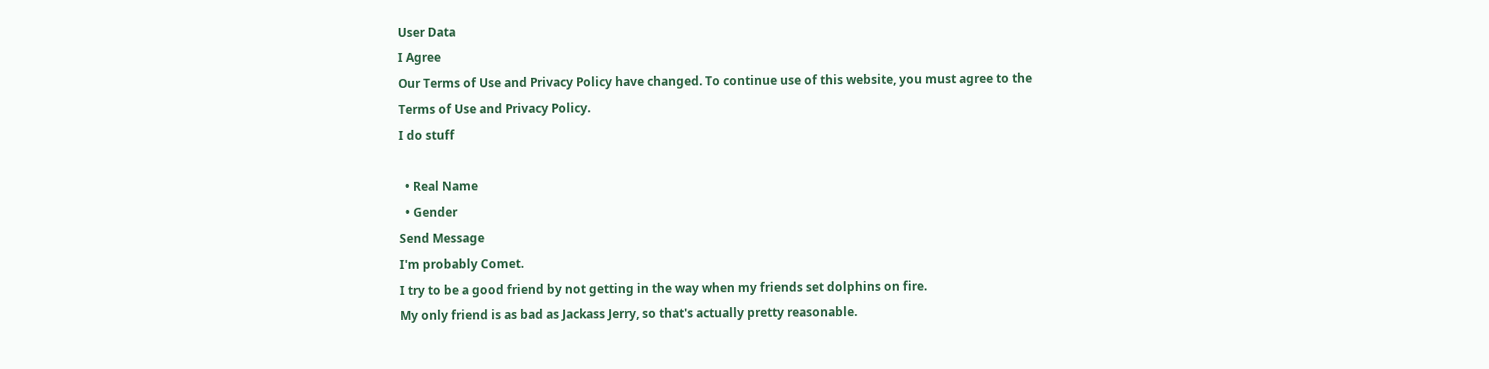User Data
I Agree
Our Terms of Use and Privacy Policy have changed. To continue use of this website, you must agree to the Terms of Use and Privacy Policy.
I do stuff

  • Real Name
  • Gender
Send Message
I'm probably Comet.
I try to be a good friend by not getting in the way when my friends set dolphins on fire.
My only friend is as bad as Jackass Jerry, so that's actually pretty reasonable.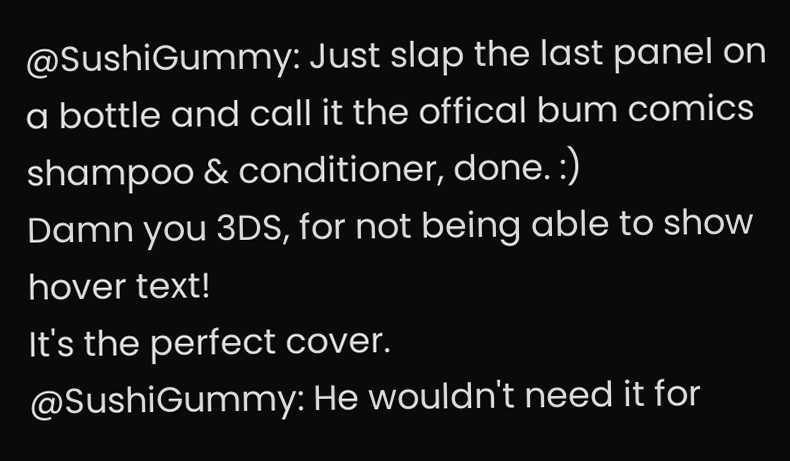@SushiGummy: Just slap the last panel on a bottle and call it the offical bum comics shampoo & conditioner, done. :)
Damn you 3DS, for not being able to show hover text!
It's the perfect cover.
@SushiGummy: He wouldn't need it for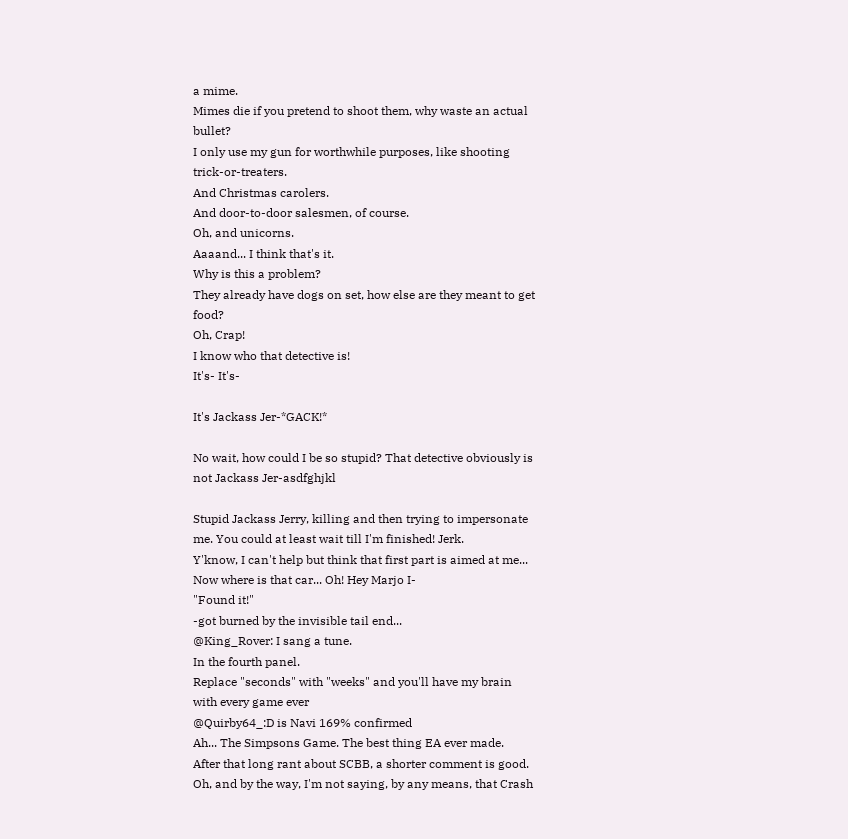a mime.
Mimes die if you pretend to shoot them, why waste an actual bullet?
I only use my gun for worthwhile purposes, like shooting trick-or-treaters.
And Christmas carolers.
And door-to-door salesmen, of course.
Oh, and unicorns.
Aaaand... I think that's it.
Why is this a problem?
They already have dogs on set, how else are they meant to get food?
Oh, Crap!
I know who that detective is!
It's- It's-

It's Jackass Jer-*GACK!*

No wait, how could I be so stupid? That detective obviously is not Jackass Jer-asdfghjkl

Stupid Jackass Jerry, killing and then trying to impersonate me. You could at least wait till I'm finished! Jerk.
Y'know, I can't help but think that first part is aimed at me...
Now where is that car... Oh! Hey Marjo I-
"Found it!"
-got burned by the invisible tail end...
@King_Rover: I sang a tune.
In the fourth panel.
Replace "seconds" with "weeks" and you'll have my brain with every game ever
@Quirby64_:D is Navi 169% confirmed
Ah... The Simpsons Game. The best thing EA ever made.
After that long rant about SCBB, a shorter comment is good.
Oh, and by the way, I'm not saying, by any means, that Crash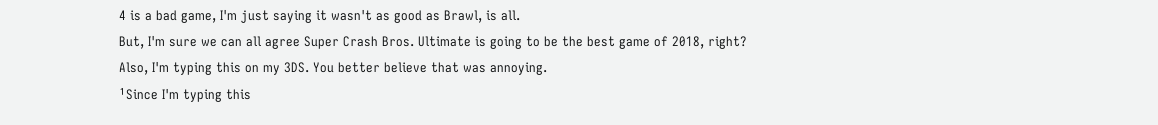4 is a bad game, I'm just saying it wasn't as good as Brawl, is all.
But, I'm sure we can all agree Super Crash Bros. Ultimate is going to be the best game of 2018, right?
Also, I'm typing this on my 3DS. You better believe that was annoying.
¹Since I'm typing this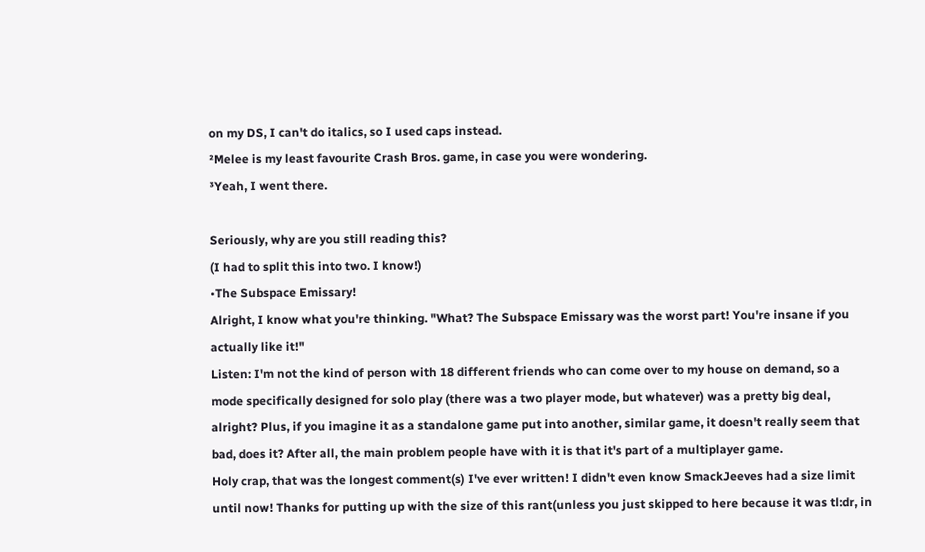on my DS, I can't do italics, so I used caps instead.
²Melee is my least favourite Crash Bros. game, in case you were wondering.
³Yeah, I went there.

Seriously, why are you still reading this?
(I had to split this into two. I know!)
•The Subspace Emissary!
Alright, I know what you're thinking. "What? The Subspace Emissary was the worst part! You're insane if you actually like it!"
Listen: I'm not the kind of person with 18 different friends who can come over to my house on demand, so a mode specifically designed for solo play (there was a two player mode, but whatever) was a pretty big deal, alright? Plus, if you imagine it as a standalone game put into another, similar game, it doesn't really seem that bad, does it? After all, the main problem people have with it is that it's part of a multiplayer game.
Holy crap, that was the longest comment(s) I've ever written! I didn't even know SmackJeeves had a size limit until now! Thanks for putting up with the size of this rant(unless you just skipped to here because it was tl:dr, in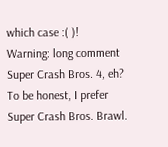which case :( )!
Warning: long comment
Super Crash Bros. 4, eh? To be honest, I prefer Super Crash Bros. Brawl.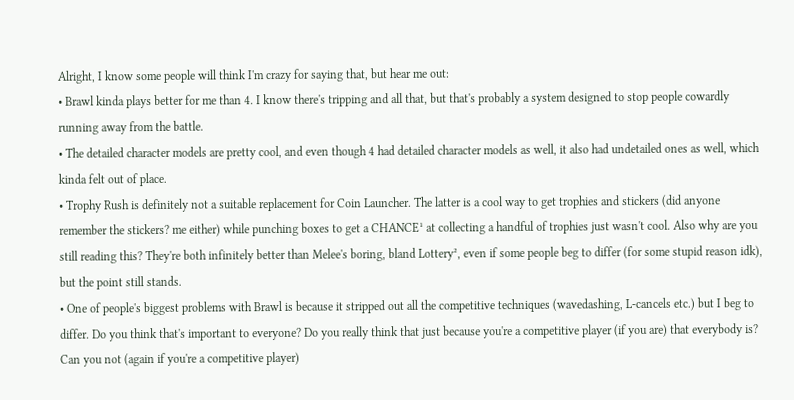Alright, I know some people will think I'm crazy for saying that, but hear me out:
• Brawl kinda plays better for me than 4. I know there's tripping and all that, but that's probably a system designed to stop people cowardly running away from the battle.
• The detailed character models are pretty cool, and even though 4 had detailed character models as well, it also had undetailed ones as well, which kinda felt out of place.
• Trophy Rush is definitely not a suitable replacement for Coin Launcher. The latter is a cool way to get trophies and stickers (did anyone remember the stickers? me either) while punching boxes to get a CHANCE¹ at collecting a handful of trophies just wasn't cool. Also why are you still reading this? They're both infinitely better than Melee's boring, bland Lottery², even if some people beg to differ (for some stupid reason idk), but the point still stands.
• One of people's biggest problems with Brawl is because it stripped out all the competitive techniques (wavedashing, L-cancels etc.) but I beg to differ. Do you think that's important to everyone? Do you really think that just because you're a competitive player (if you are) that everybody is? Can you not (again if you're a competitive player)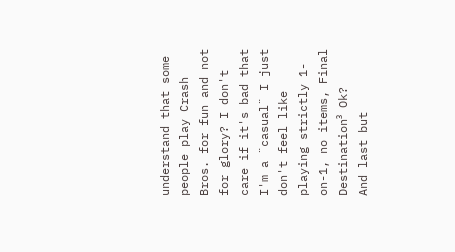understand that some people play Crash Bros. for fun and not for glory? I don't care if it's bad that I'm a ¨casual¨ I just don't feel like playing strictly 1-on-1, no items, Final Destination³ Ok?
And last but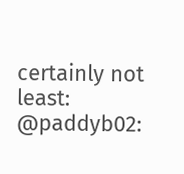certainly not least:
@paddyb02: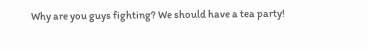Why are you guys fighting? We should have a tea party!